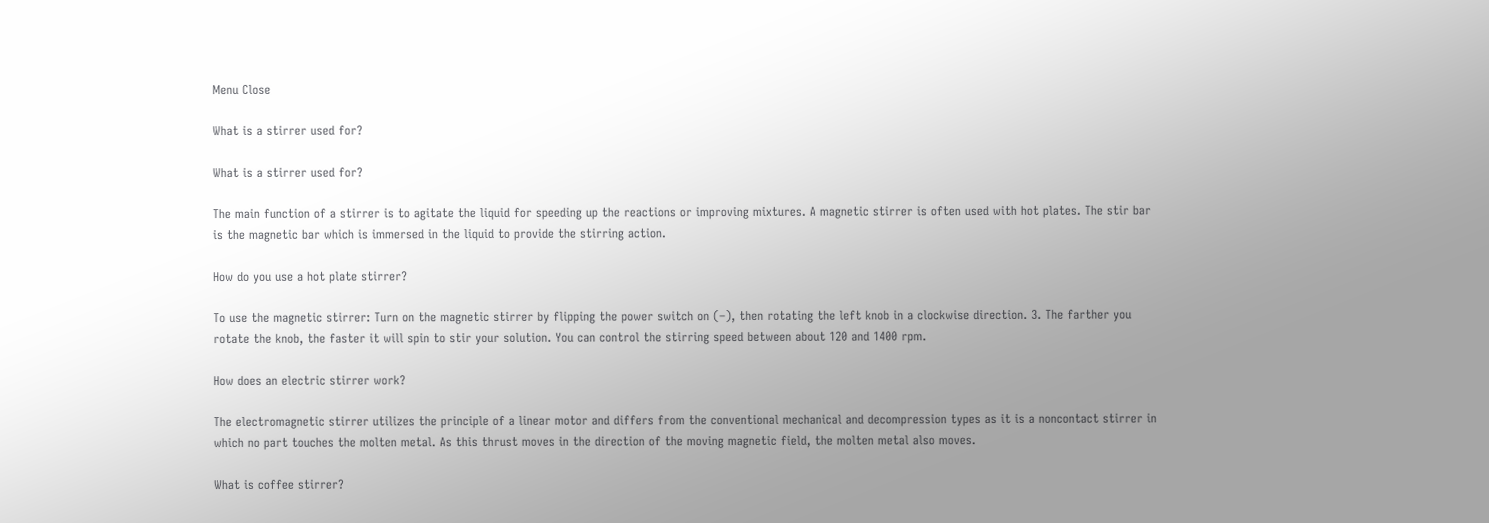Menu Close

What is a stirrer used for?

What is a stirrer used for?

The main function of a stirrer is to agitate the liquid for speeding up the reactions or improving mixtures. A magnetic stirrer is often used with hot plates. The stir bar is the magnetic bar which is immersed in the liquid to provide the stirring action.

How do you use a hot plate stirrer?

To use the magnetic stirrer: Turn on the magnetic stirrer by flipping the power switch on (–), then rotating the left knob in a clockwise direction. 3. The farther you rotate the knob, the faster it will spin to stir your solution. You can control the stirring speed between about 120 and 1400 rpm.

How does an electric stirrer work?

The electromagnetic stirrer utilizes the principle of a linear motor and differs from the conventional mechanical and decompression types as it is a noncontact stirrer in which no part touches the molten metal. As this thrust moves in the direction of the moving magnetic field, the molten metal also moves.

What is coffee stirrer?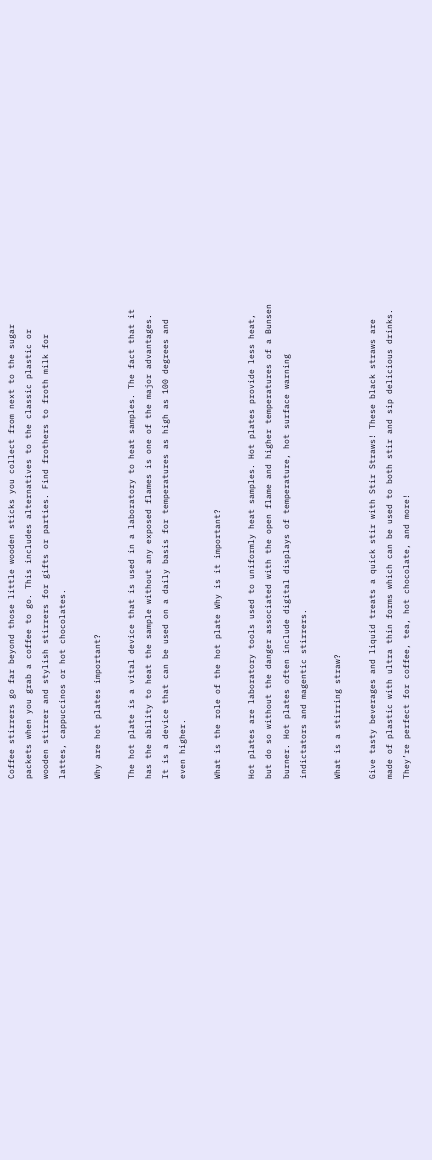Coffee stirrers go far beyond those little wooden sticks you collect from next to the sugar packets when you grab a coffee to go. This includes alternatives to the classic plastic or wooden stirrer and stylish stirrers for gifts or parties. Find frothers to froth milk for lattes, cappuccinos or hot chocolates.

Why are hot plates important?

The hot plate is a vital device that is used in a laboratory to heat samples. The fact that it has the ability to heat the sample without any exposed flames is one of the major advantages. It is a device that can be used on a daily basis for temperatures as high as 100 degrees and even higher.

What is the role of the hot plate Why is it important?

Hot plates are laboratory tools used to uniformly heat samples. Hot plates provide less heat, but do so without the danger associated with the open flame and higher temperatures of a Bunsen burner. Hot plates often include digital displays of temperature, hot surface warning indictators and magentic stirrers.

What is a stirring straw?

Give tasty beverages and liquid treats a quick stir with Stir Straws! These black straws are made of plastic with ultra thin forms which can be used to both stir and sip delicious drinks. They’re perfect for coffee, tea, hot chocolate, and more!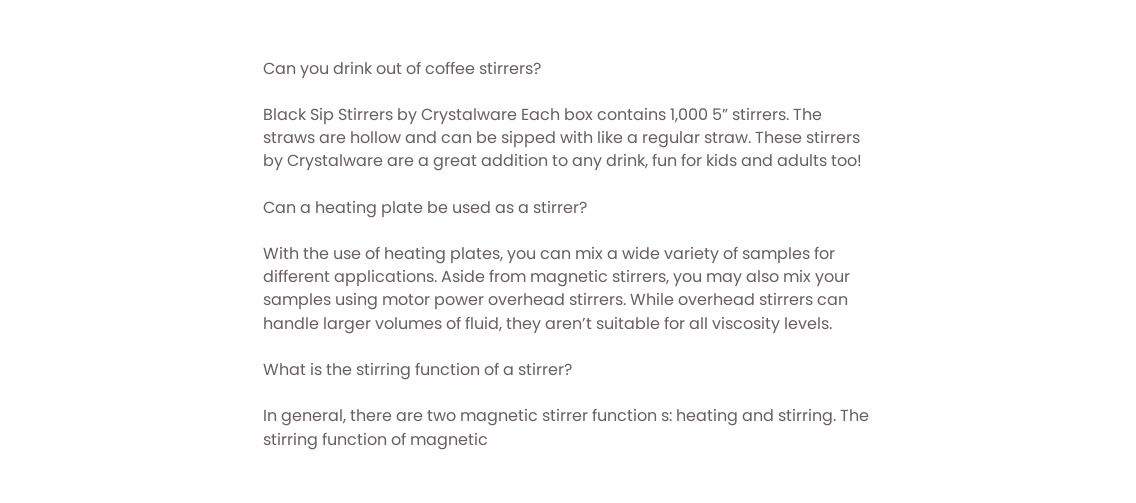Can you drink out of coffee stirrers?

Black Sip Stirrers by Crystalware Each box contains 1,000 5” stirrers. The straws are hollow and can be sipped with like a regular straw. These stirrers by Crystalware are a great addition to any drink, fun for kids and adults too!

Can a heating plate be used as a stirrer?

With the use of heating plates, you can mix a wide variety of samples for different applications. Aside from magnetic stirrers, you may also mix your samples using motor power overhead stirrers. While overhead stirrers can handle larger volumes of fluid, they aren’t suitable for all viscosity levels.

What is the stirring function of a stirrer?

In general, there are two magnetic stirrer function s: heating and stirring. The stirring function of magnetic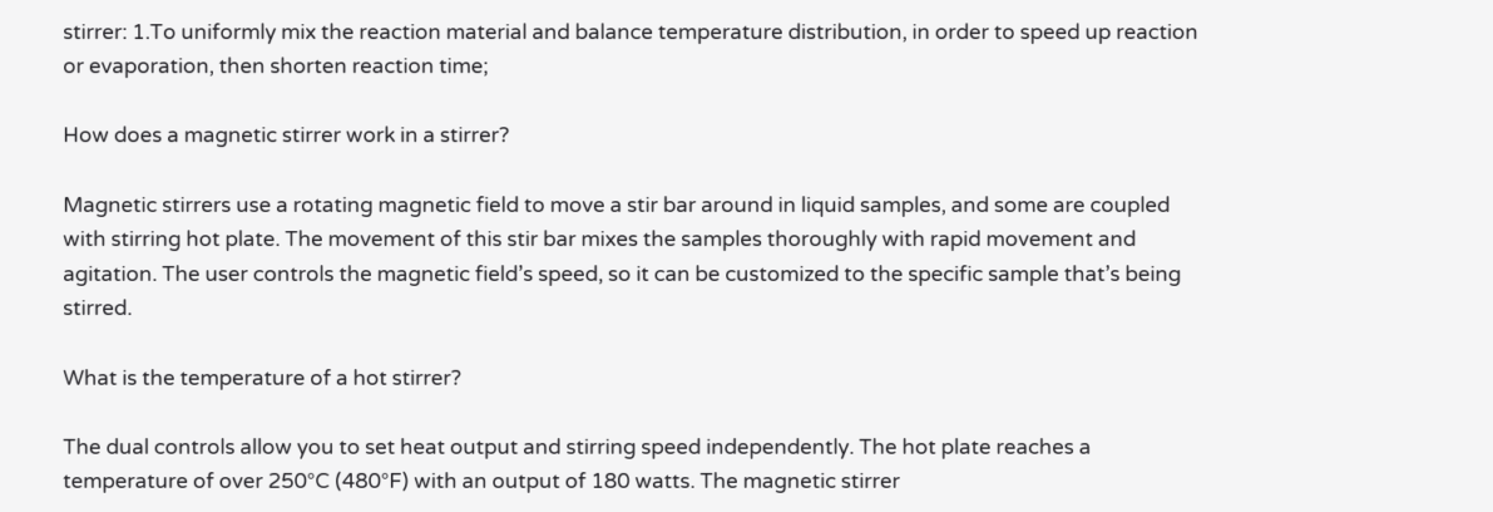stirrer: 1.To uniformly mix the reaction material and balance temperature distribution, in order to speed up reaction or evaporation, then shorten reaction time;

How does a magnetic stirrer work in a stirrer?

Magnetic stirrers use a rotating magnetic field to move a stir bar around in liquid samples, and some are coupled with stirring hot plate. The movement of this stir bar mixes the samples thoroughly with rapid movement and agitation. The user controls the magnetic field’s speed, so it can be customized to the specific sample that’s being stirred.

What is the temperature of a hot stirrer?

The dual controls allow you to set heat output and stirring speed independently. The hot plate reaches a temperature of over 250°C (480°F) with an output of 180 watts. The magnetic stirrer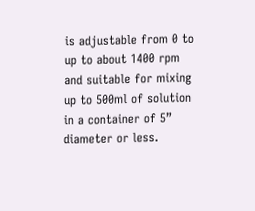is adjustable from 0 to up to about 1400 rpm and suitable for mixing up to 500ml of solution in a container of 5” diameter or less.